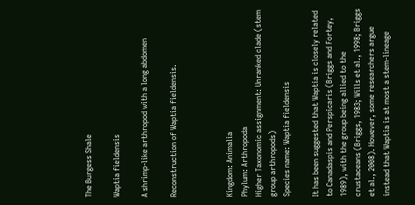The Burgess Shale

Waptia fieldensis

A shrimp-like arthropod with a long abdomen

Reconstruction of Waptia fieldensis.



Kingdom: Animalia
Phylum: Arthropoda
Higher Taxonomic assignment: Unranked clade (stem group arthropods)
Species name: Waptia fieldensis

It has been suggested that Waptia is closely related to Canadaspis and Perspicaris (Briggs and Fortey, 1989), with the group being allied to the crustaceans (Briggs, 1983; Wills et al., 1998; Briggs et al., 2008). However, some researchers argue instead that Waptia is at most a stem-lineage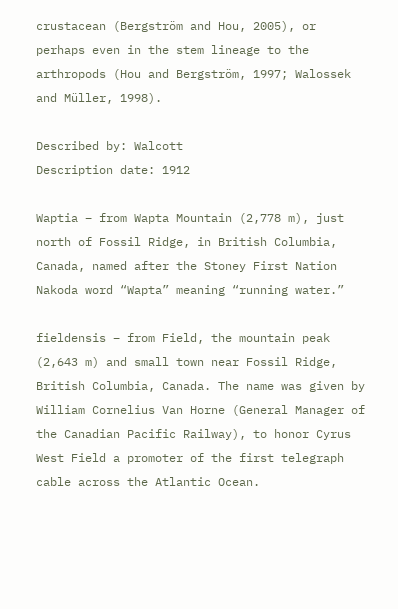crustacean (Bergström and Hou, 2005), or perhaps even in the stem lineage to the arthropods (Hou and Bergström, 1997; Walossek and Müller, 1998).

Described by: Walcott
Description date: 1912

Waptia – from Wapta Mountain (2,778 m), just north of Fossil Ridge, in British Columbia, Canada, named after the Stoney First Nation Nakoda word “Wapta” meaning “running water.”

fieldensis – from Field, the mountain peak (2,643 m) and small town near Fossil Ridge, British Columbia, Canada. The name was given by William Cornelius Van Horne (General Manager of the Canadian Pacific Railway), to honor Cyrus West Field a promoter of the first telegraph cable across the Atlantic Ocean.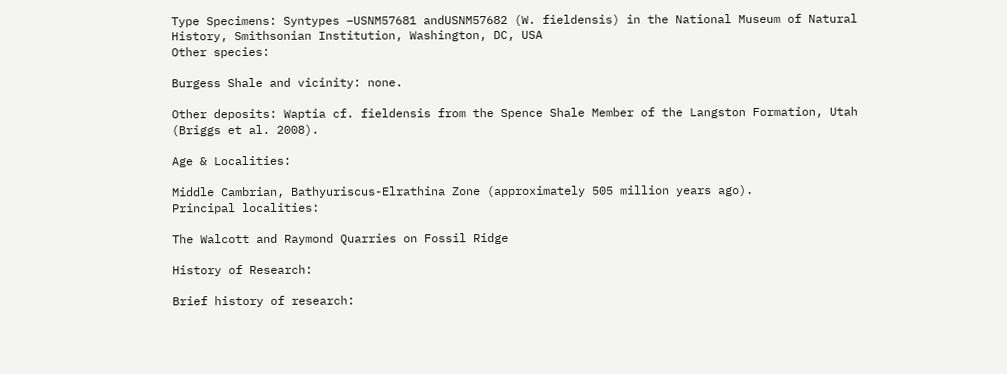Type Specimens: Syntypes –USNM57681 andUSNM57682 (W. fieldensis) in the National Museum of Natural History, Smithsonian Institution, Washington, DC, USA
Other species:

Burgess Shale and vicinity: none.

Other deposits: Waptia cf. fieldensis from the Spence Shale Member of the Langston Formation, Utah (Briggs et al. 2008).

Age & Localities:

Middle Cambrian, Bathyuriscus-Elrathina Zone (approximately 505 million years ago).
Principal localities:

The Walcott and Raymond Quarries on Fossil Ridge

History of Research:

Brief history of research: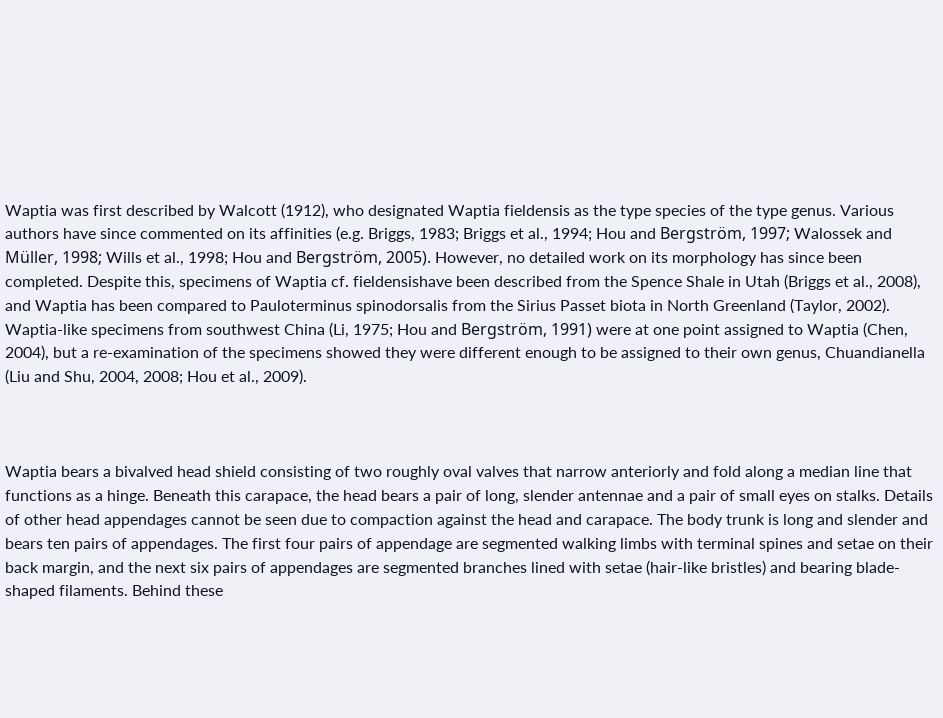Waptia was first described by Walcott (1912), who designated Waptia fieldensis as the type species of the type genus. Various authors have since commented on its affinities (e.g. Briggs, 1983; Briggs et al., 1994; Hou and Bergström, 1997; Walossek and Müller, 1998; Wills et al., 1998; Hou and Bergström, 2005). However, no detailed work on its morphology has since been completed. Despite this, specimens of Waptia cf. fieldensishave been described from the Spence Shale in Utah (Briggs et al., 2008), and Waptia has been compared to Pauloterminus spinodorsalis from the Sirius Passet biota in North Greenland (Taylor, 2002). Waptia-like specimens from southwest China (Li, 1975; Hou and Bergström, 1991) were at one point assigned to Waptia (Chen, 2004), but a re-examination of the specimens showed they were different enough to be assigned to their own genus, Chuandianella (Liu and Shu, 2004, 2008; Hou et al., 2009).



Waptia bears a bivalved head shield consisting of two roughly oval valves that narrow anteriorly and fold along a median line that functions as a hinge. Beneath this carapace, the head bears a pair of long, slender antennae and a pair of small eyes on stalks. Details of other head appendages cannot be seen due to compaction against the head and carapace. The body trunk is long and slender and bears ten pairs of appendages. The first four pairs of appendage are segmented walking limbs with terminal spines and setae on their back margin, and the next six pairs of appendages are segmented branches lined with setae (hair-like bristles) and bearing blade-shaped filaments. Behind these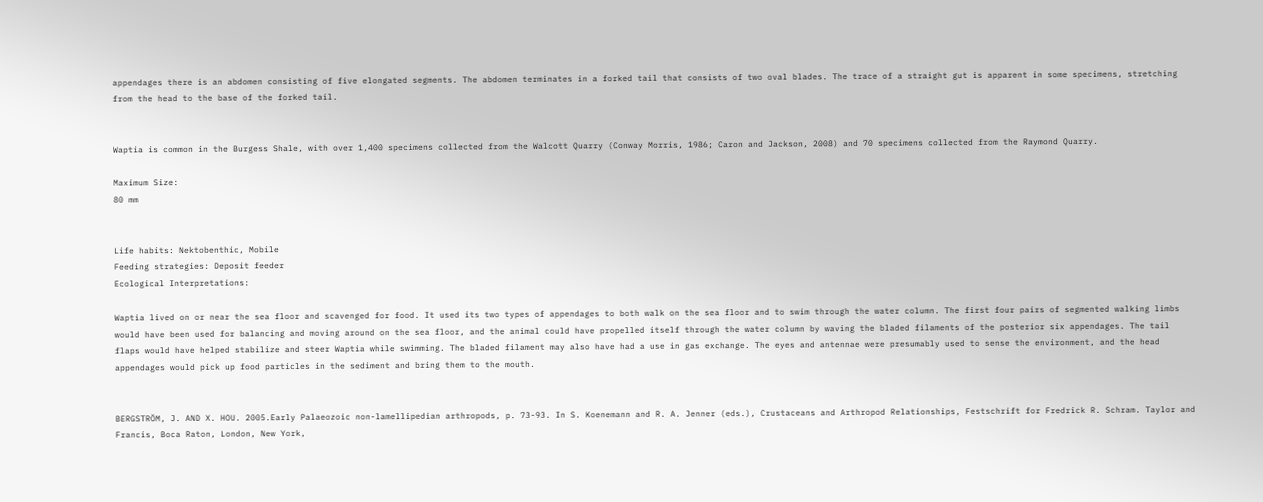appendages there is an abdomen consisting of five elongated segments. The abdomen terminates in a forked tail that consists of two oval blades. The trace of a straight gut is apparent in some specimens, stretching from the head to the base of the forked tail.


Waptia is common in the Burgess Shale, with over 1,400 specimens collected from the Walcott Quarry (Conway Morris, 1986; Caron and Jackson, 2008) and 70 specimens collected from the Raymond Quarry.

Maximum Size:
80 mm


Life habits: Nektobenthic, Mobile
Feeding strategies: Deposit feeder
Ecological Interpretations:

Waptia lived on or near the sea floor and scavenged for food. It used its two types of appendages to both walk on the sea floor and to swim through the water column. The first four pairs of segmented walking limbs would have been used for balancing and moving around on the sea floor, and the animal could have propelled itself through the water column by waving the bladed filaments of the posterior six appendages. The tail flaps would have helped stabilize and steer Waptia while swimming. The bladed filament may also have had a use in gas exchange. The eyes and antennae were presumably used to sense the environment, and the head appendages would pick up food particles in the sediment and bring them to the mouth.


BERGSTRÖM, J. AND X. HOU. 2005.Early Palaeozoic non-lamellipedian arthropods, p. 73-93. In S. Koenemann and R. A. Jenner (eds.), Crustaceans and Arthropod Relationships, Festschrift for Fredrick R. Schram. Taylor and Francis, Boca Raton, London, New York,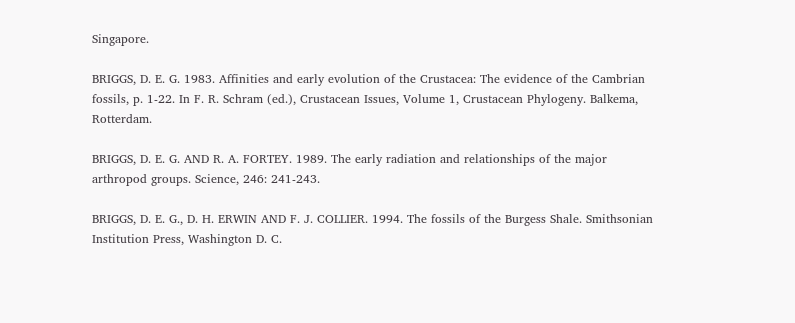Singapore.

BRIGGS, D. E. G. 1983. Affinities and early evolution of the Crustacea: The evidence of the Cambrian fossils, p. 1-22. In F. R. Schram (ed.), Crustacean Issues, Volume 1, Crustacean Phylogeny. Balkema, Rotterdam.

BRIGGS, D. E. G. AND R. A. FORTEY. 1989. The early radiation and relationships of the major arthropod groups. Science, 246: 241-243.

BRIGGS, D. E. G., D. H. ERWIN AND F. J. COLLIER. 1994. The fossils of the Burgess Shale. Smithsonian Institution Press, Washington D. C.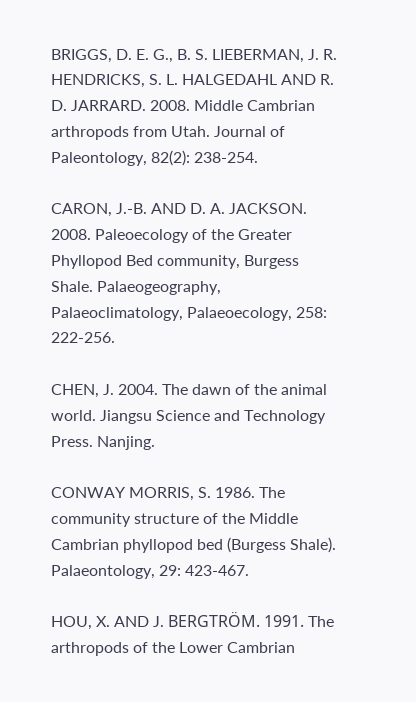BRIGGS, D. E. G., B. S. LIEBERMAN, J. R. HENDRICKS, S. L. HALGEDAHL AND R. D. JARRARD. 2008. Middle Cambrian arthropods from Utah. Journal of Paleontology, 82(2): 238-254.

CARON, J.-B. AND D. A. JACKSON. 2008. Paleoecology of the Greater Phyllopod Bed community, Burgess Shale. Palaeogeography, Palaeoclimatology, Palaeoecology, 258: 222-256.

CHEN, J. 2004. The dawn of the animal world. Jiangsu Science and Technology Press. Nanjing.

CONWAY MORRIS, S. 1986. The community structure of the Middle Cambrian phyllopod bed (Burgess Shale). Palaeontology, 29: 423-467.

HOU, X. AND J. BERGTRÖM. 1991. The arthropods of the Lower Cambrian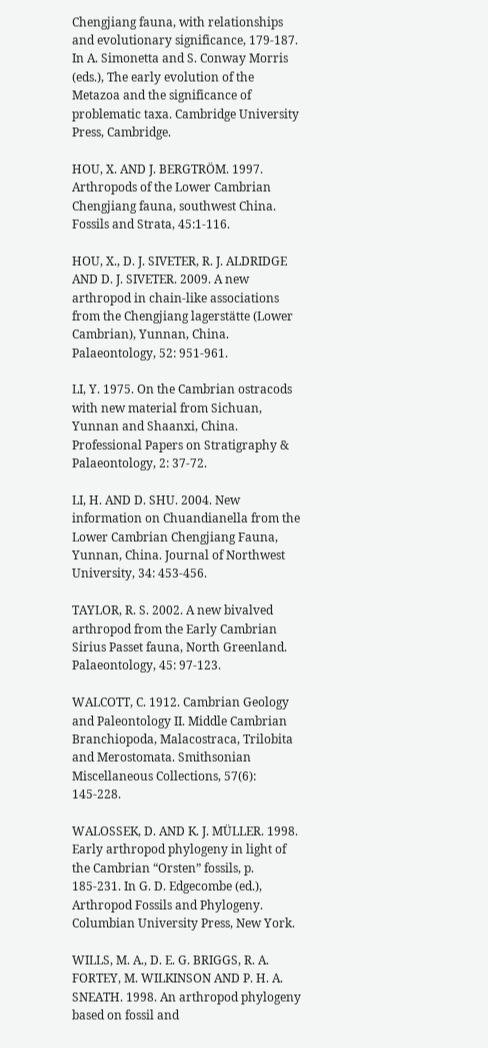Chengjiang fauna, with relationships and evolutionary significance, 179-187. In A. Simonetta and S. Conway Morris (eds.), The early evolution of the Metazoa and the significance of problematic taxa. Cambridge University Press, Cambridge.

HOU, X. AND J. BERGTRÖM. 1997. Arthropods of the Lower Cambrian Chengjiang fauna, southwest China. Fossils and Strata, 45:1-116.

HOU, X., D. J. SIVETER, R. J. ALDRIDGE AND D. J. SIVETER. 2009. A new arthropod in chain-like associations from the Chengjiang lagerstätte (Lower Cambrian), Yunnan, China. Palaeontology, 52: 951-961.

LI, Y. 1975. On the Cambrian ostracods with new material from Sichuan, Yunnan and Shaanxi, China. Professional Papers on Stratigraphy & Palaeontology, 2: 37-72.

LI, H. AND D. SHU. 2004. New information on Chuandianella from the Lower Cambrian Chengjiang Fauna, Yunnan, China. Journal of Northwest University, 34: 453-456.

TAYLOR, R. S. 2002. A new bivalved arthropod from the Early Cambrian Sirius Passet fauna, North Greenland. Palaeontology, 45: 97-123.

WALCOTT, C. 1912. Cambrian Geology and Paleontology II. Middle Cambrian Branchiopoda, Malacostraca, Trilobita and Merostomata. Smithsonian Miscellaneous Collections, 57(6): 145-228.

WALOSSEK, D. AND K. J. MÜLLER. 1998. Early arthropod phylogeny in light of the Cambrian “Orsten” fossils, p. 185-231. In G. D. Edgecombe (ed.), Arthropod Fossils and Phylogeny. Columbian University Press, New York.

WILLS, M. A., D. E. G. BRIGGS, R. A. FORTEY, M. WILKINSON AND P. H. A. SNEATH. 1998. An arthropod phylogeny based on fossil and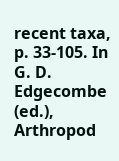recent taxa, p. 33-105. In G. D. Edgecombe (ed.), Arthropod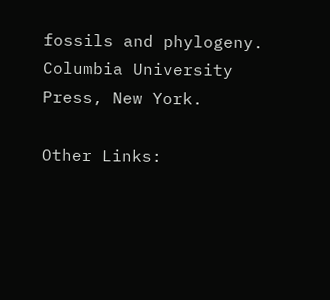fossils and phylogeny. Columbia University Press, New York.

Other Links: